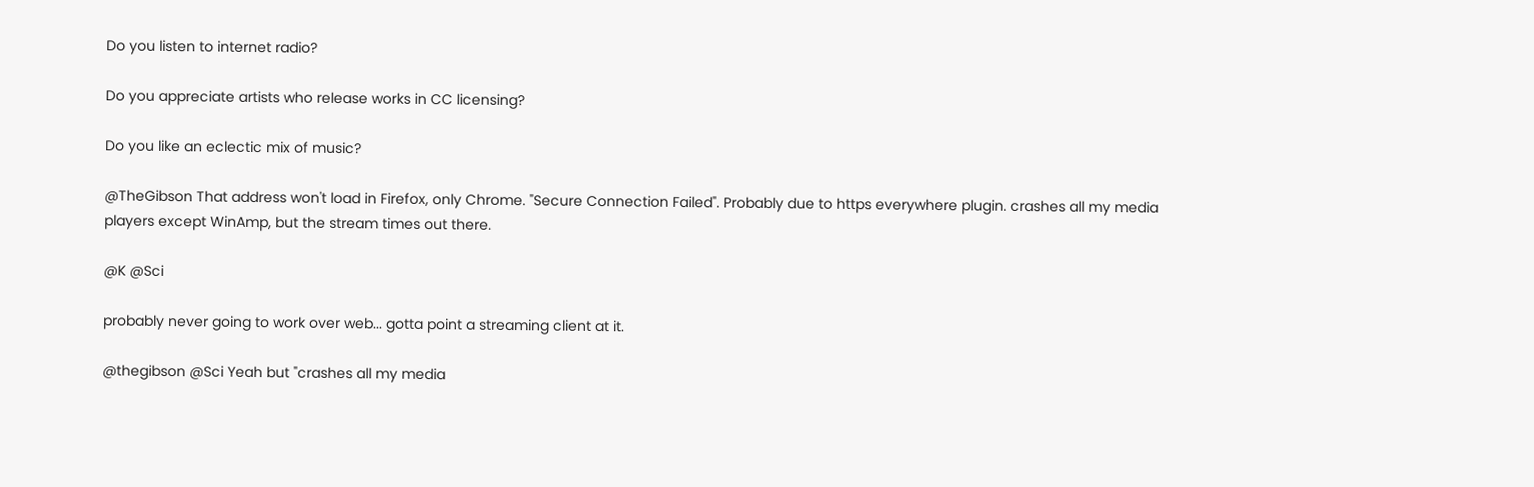Do you listen to internet radio?

Do you appreciate artists who release works in CC licensing?

Do you like an eclectic mix of music?

@TheGibson That address won't load in Firefox, only Chrome. "Secure Connection Failed". Probably due to https everywhere plugin. crashes all my media players except WinAmp, but the stream times out there.

@K @Sci

probably never going to work over web... gotta point a streaming client at it.

@thegibson @Sci Yeah but "crashes all my media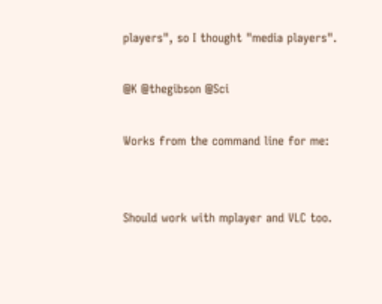players", so I thought "media players".

@K @thegibson @Sci

Works from the command line for me:


Should work with mplayer and VLC too.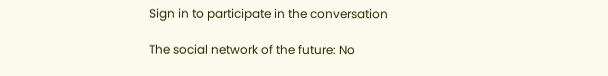Sign in to participate in the conversation

The social network of the future: No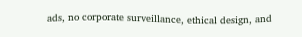ads, no corporate surveillance, ethical design, and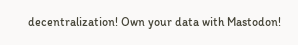decentralization! Own your data with Mastodon!